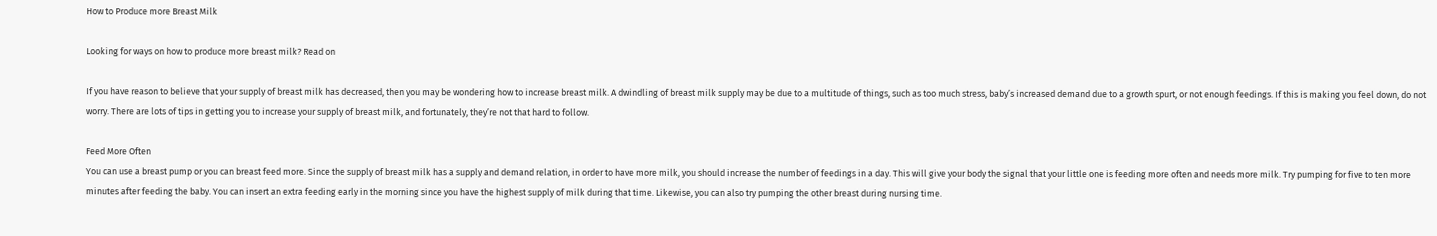How to Produce more Breast Milk

Looking for ways on how to produce more breast milk? Read on

If you have reason to believe that your supply of breast milk has decreased, then you may be wondering how to increase breast milk. A dwindling of breast milk supply may be due to a multitude of things, such as too much stress, baby’s increased demand due to a growth spurt, or not enough feedings. If this is making you feel down, do not worry. There are lots of tips in getting you to increase your supply of breast milk, and fortunately, they’re not that hard to follow.

Feed More Often
You can use a breast pump or you can breast feed more. Since the supply of breast milk has a supply and demand relation, in order to have more milk, you should increase the number of feedings in a day. This will give your body the signal that your little one is feeding more often and needs more milk. Try pumping for five to ten more minutes after feeding the baby. You can insert an extra feeding early in the morning since you have the highest supply of milk during that time. Likewise, you can also try pumping the other breast during nursing time.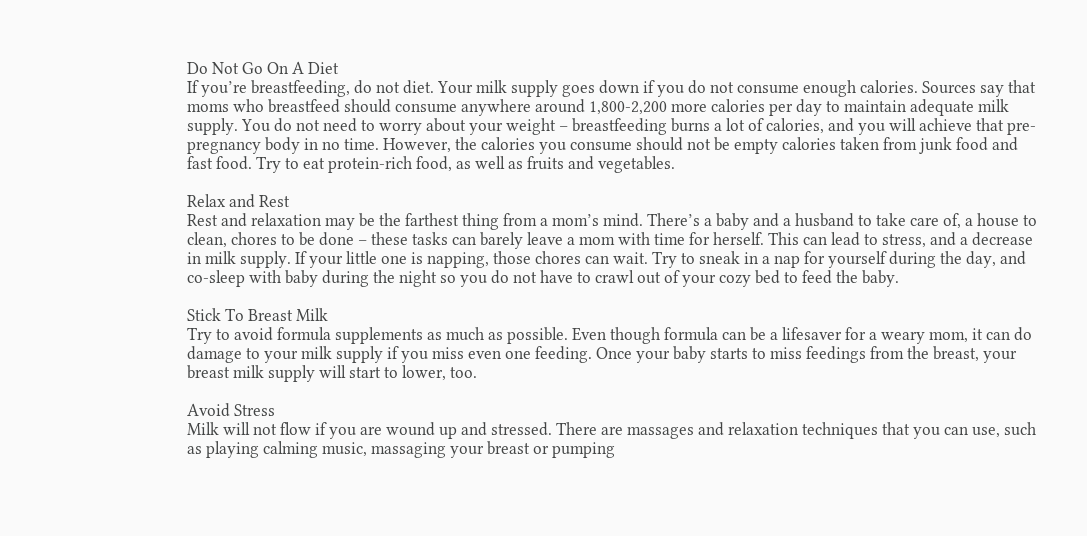Do Not Go On A Diet
If you’re breastfeeding, do not diet. Your milk supply goes down if you do not consume enough calories. Sources say that moms who breastfeed should consume anywhere around 1,800-2,200 more calories per day to maintain adequate milk supply. You do not need to worry about your weight – breastfeeding burns a lot of calories, and you will achieve that pre-pregnancy body in no time. However, the calories you consume should not be empty calories taken from junk food and fast food. Try to eat protein-rich food, as well as fruits and vegetables.

Relax and Rest
Rest and relaxation may be the farthest thing from a mom’s mind. There’s a baby and a husband to take care of, a house to clean, chores to be done – these tasks can barely leave a mom with time for herself. This can lead to stress, and a decrease in milk supply. If your little one is napping, those chores can wait. Try to sneak in a nap for yourself during the day, and co-sleep with baby during the night so you do not have to crawl out of your cozy bed to feed the baby.

Stick To Breast Milk
Try to avoid formula supplements as much as possible. Even though formula can be a lifesaver for a weary mom, it can do damage to your milk supply if you miss even one feeding. Once your baby starts to miss feedings from the breast, your breast milk supply will start to lower, too.

Avoid Stress
Milk will not flow if you are wound up and stressed. There are massages and relaxation techniques that you can use, such as playing calming music, massaging your breast or pumping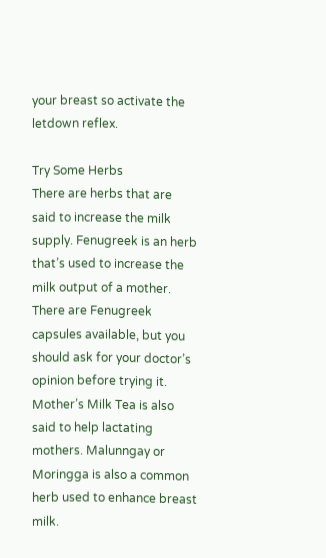your breast so activate the letdown reflex.

Try Some Herbs
There are herbs that are said to increase the milk supply. Fenugreek is an herb that’s used to increase the milk output of a mother. There are Fenugreek capsules available, but you should ask for your doctor’s opinion before trying it. Mother’s Milk Tea is also said to help lactating mothers. Malunngay or Moringga is also a common herb used to enhance breast milk.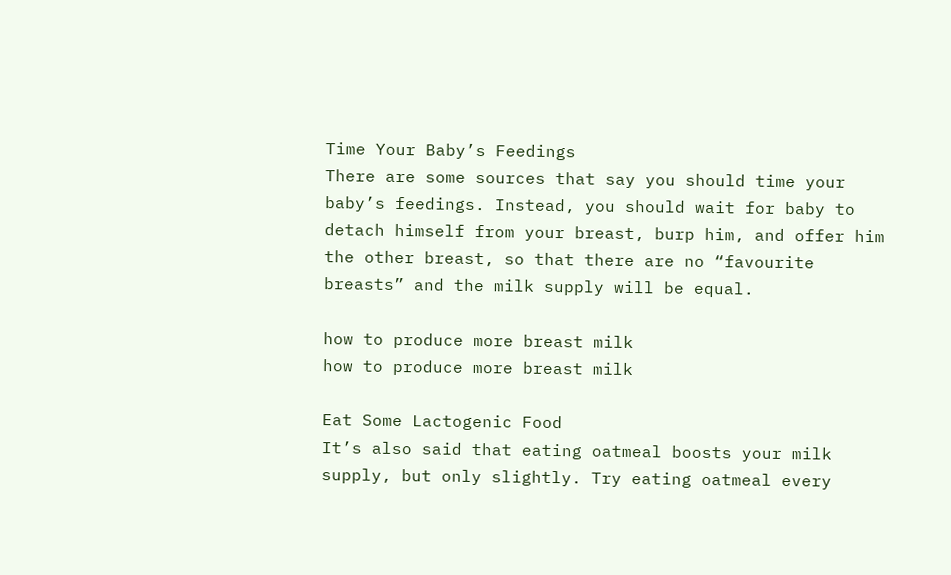Time Your Baby’s Feedings
There are some sources that say you should time your baby’s feedings. Instead, you should wait for baby to detach himself from your breast, burp him, and offer him the other breast, so that there are no “favourite breasts” and the milk supply will be equal.

how to produce more breast milk
how to produce more breast milk

Eat Some Lactogenic Food
It’s also said that eating oatmeal boosts your milk supply, but only slightly. Try eating oatmeal every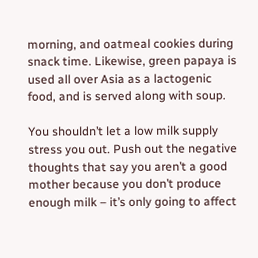morning, and oatmeal cookies during snack time. Likewise, green papaya is used all over Asia as a lactogenic food, and is served along with soup.

You shouldn’t let a low milk supply stress you out. Push out the negative thoughts that say you aren’t a good mother because you don’t produce enough milk – it’s only going to affect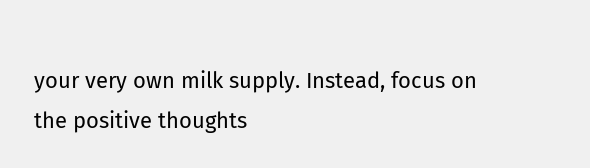your very own milk supply. Instead, focus on the positive thoughts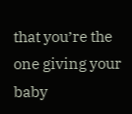that you’re the one giving your baby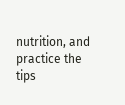nutrition, and practice the tips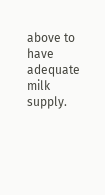above to have adequate milk supply.